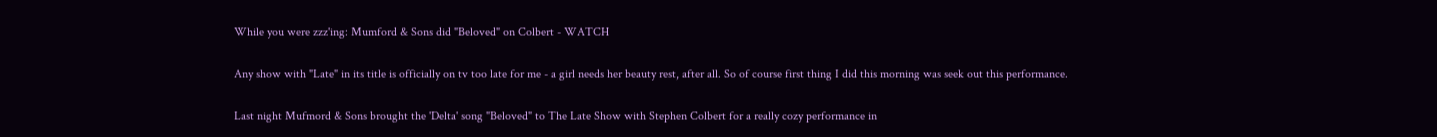While you were zzz'ing: Mumford & Sons did "Beloved" on Colbert - WATCH

Any show with "Late" in its title is officially on tv too late for me - a girl needs her beauty rest, after all. So of course first thing I did this morning was seek out this performance.

Last night Mufmord & Sons brought the 'Delta' song "Beloved" to The Late Show with Stephen Colbert for a really cozy performance in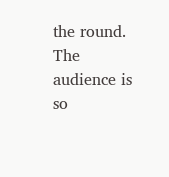the round. The audience is so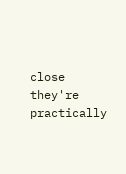close they're practically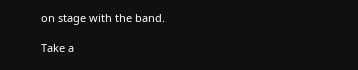on stage with the band.

Take a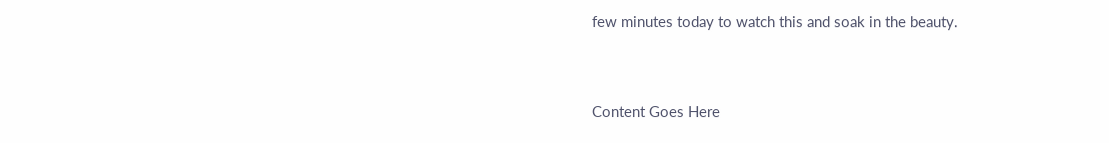few minutes today to watch this and soak in the beauty.



Content Goes Here